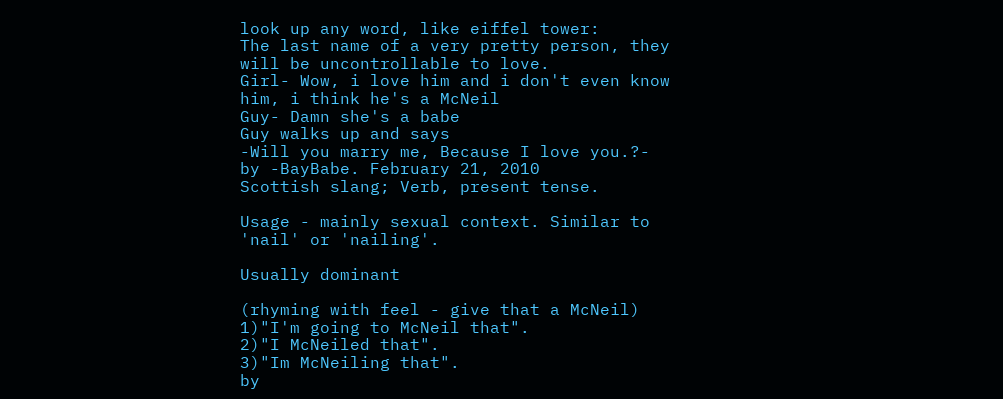look up any word, like eiffel tower:
The last name of a very pretty person, they will be uncontrollable to love.
Girl- Wow, i love him and i don't even know him, i think he's a McNeil
Guy- Damn she's a babe
Guy walks up and says
-Will you marry me, Because I love you.?-
by -BayBabe. February 21, 2010
Scottish slang; Verb, present tense.

Usage - mainly sexual context. Similar to 'nail' or 'nailing'.

Usually dominant

(rhyming with feel - give that a McNeil)
1)"I'm going to McNeil that".
2)"I McNeiled that".
3)"Im McNeiling that".
by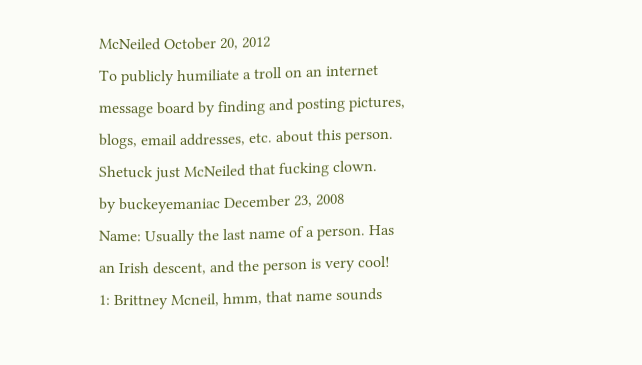McNeiled October 20, 2012
To publicly humiliate a troll on an internet message board by finding and posting pictures, blogs, email addresses, etc. about this person.
Shetuck just McNeiled that fucking clown.
by buckeyemaniac December 23, 2008
Name: Usually the last name of a person. Has an Irish descent, and the person is very cool!
1: Brittney Mcneil, hmm, that name sounds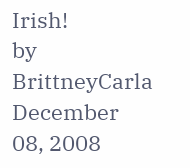Irish!
by BrittneyCarla December 08, 2008